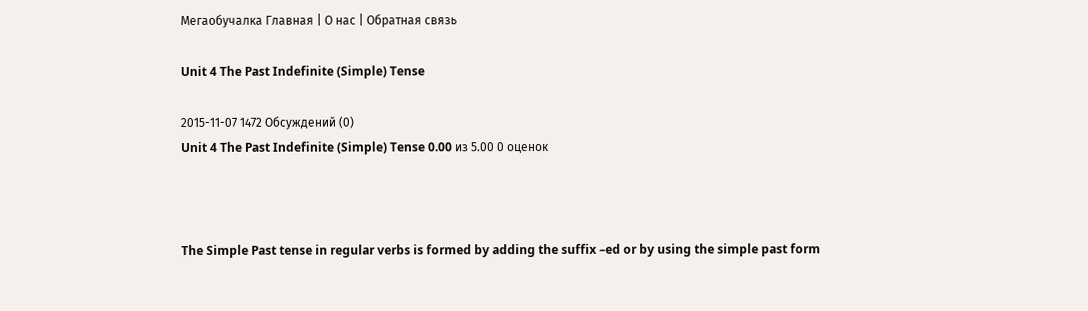Мегаобучалка Главная | О нас | Обратная связь

Unit 4 The Past Indefinite (Simple) Tense

2015-11-07 1472 Обсуждений (0)
Unit 4 The Past Indefinite (Simple) Tense 0.00 из 5.00 0 оценок



The Simple Past tense in regular verbs is formed by adding the suffix –ed or by using the simple past form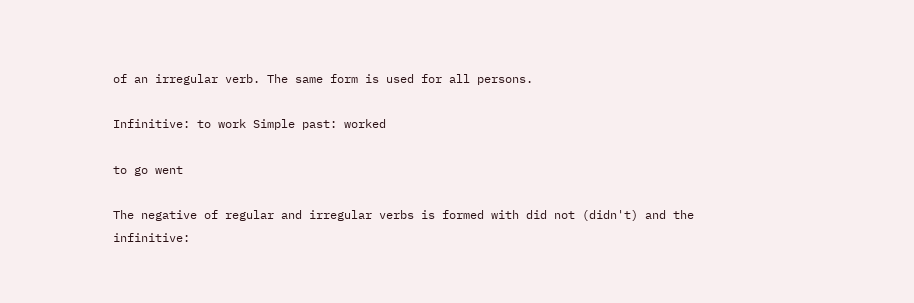of an irregular verb. The same form is used for all persons.

Infinitive: to work Simple past: worked

to go went

The negative of regular and irregular verbs is formed with did not (didn't) and the infinitive: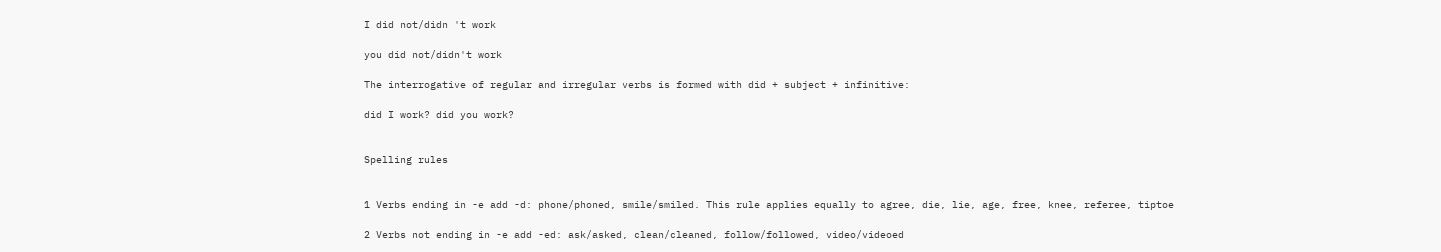I did not/didn 't work

you did not/didn't work

The interrogative of regular and irregular verbs is formed with did + subject + infinitive:

did I work? did you work?


Spelling rules


1 Verbs ending in -e add -d: phone/phoned, smile/smiled. This rule applies equally to agree, die, lie, age, free, knee, referee, tiptoe

2 Verbs not ending in -e add -ed: ask/asked, clean/cleaned, follow/followed, video/videoed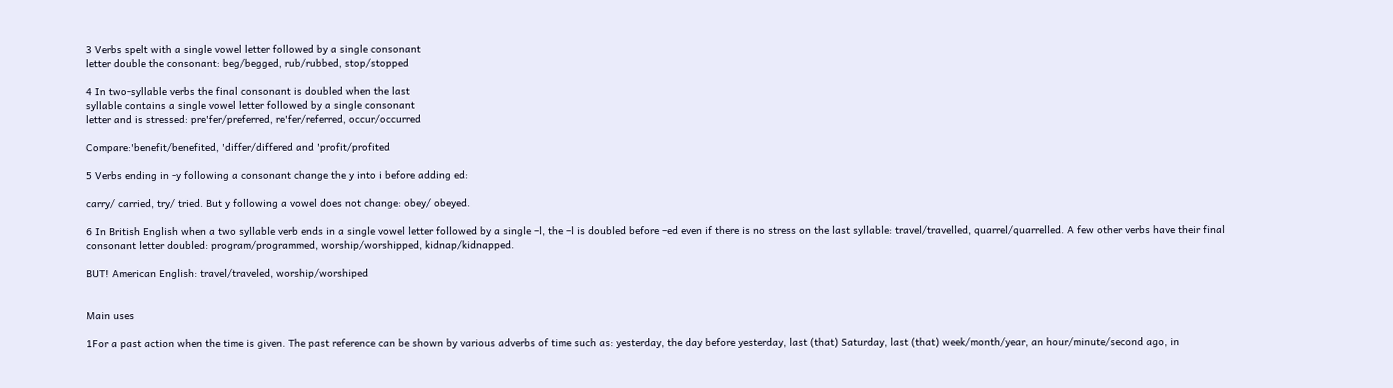3 Verbs spelt with a single vowel letter followed by a single consonant
letter double the consonant: beg/begged, rub/rubbed, stop/stopped

4 In two-syllable verbs the final consonant is doubled when the last
syllable contains a single vowel letter followed by a single consonant
letter and is stressed: pre'fer/preferred, re'fer/referred, occur/occurred

Compare:'benefit/benefited, 'differ/differed and 'profit/profited

5 Verbs ending in -y following a consonant change the y into i before adding ed:

carry/ carried, try/ tried. But y following a vowel does not change: obey/ obeyed.

6 In British English when a two syllable verb ends in a single vowel letter followed by a single –l, the –l is doubled before –ed even if there is no stress on the last syllable: travel/travelled, quarrel/quarrelled. A few other verbs have their final consonant letter doubled: program/programmed, worship/worshipped, kidnap/kidnapped.

BUT! American English: travel/traveled, worship/worshiped


Main uses

1For a past action when the time is given. The past reference can be shown by various adverbs of time such as: yesterday, the day before yesterday, last (that) Saturday, last (that) week/month/year, an hour/minute/second ago, in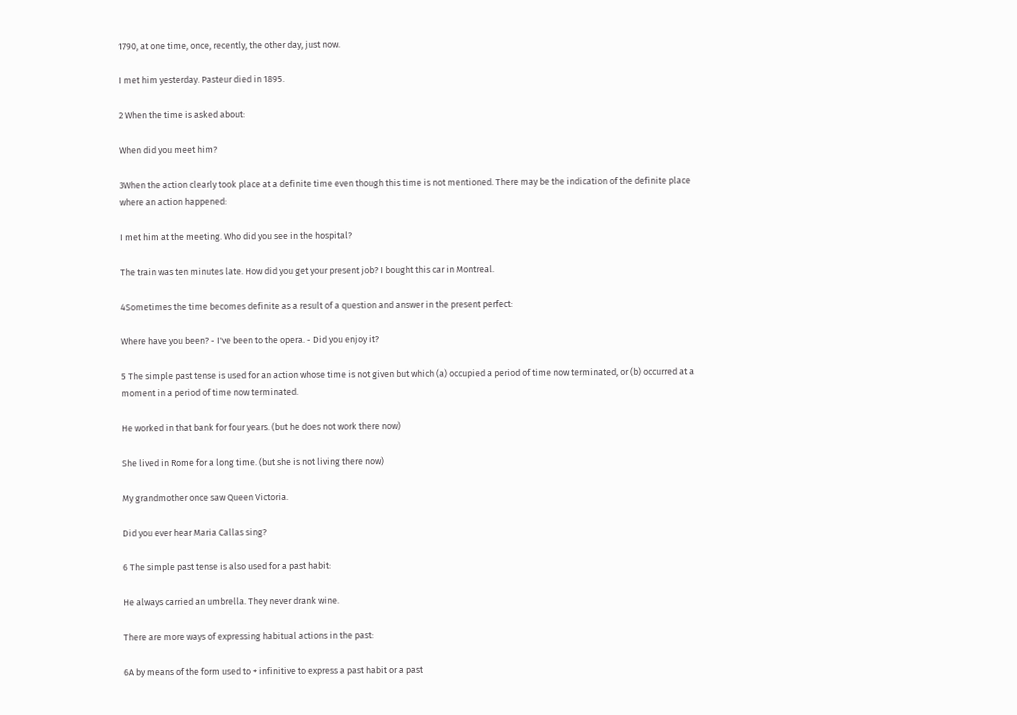1790, at one time, once, recently, the other day, just now.

I met him yesterday. Pasteur died in 1895.

2 When the time is asked about:

When did you meet him?

3When the action clearly took place at a definite time even though this time is not mentioned. There may be the indication of the definite place where an action happened:

I met him at the meeting. Who did you see in the hospital?

The train was ten minutes late. How did you get your present job? I bought this car in Montreal.

4Sometimes the time becomes definite as a result of a question and answer in the present perfect:

Where have you been? - I've been to the opera. - Did you enjoy it?

5 The simple past tense is used for an action whose time is not given but which (a) occupied a period of time now terminated, or (b) occurred at a moment in a period of time now terminated.

He worked in that bank for four years. (but he does not work there now)

She lived in Rome for a long time. (but she is not living there now)

My grandmother once saw Queen Victoria.

Did you ever hear Maria Callas sing?

6 The simple past tense is also used for a past habit:

He always carried an umbrella. They never drank wine.

There are more ways of expressing habitual actions in the past:

6A by means of the form used to + infinitive to express a past habit or a past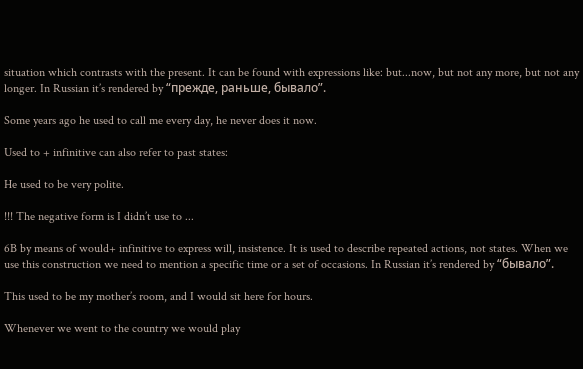situation which contrasts with the present. It can be found with expressions like: but...now, but not any more, but not any longer. In Russian it’s rendered by “прежде, раньше, бывало”.

Some years ago he used to call me every day, he never does it now.

Used to + infinitive can also refer to past states:

He used to be very polite.

!!! The negative form is I didn’t use to ...

6B by means of would+ infinitive to express will, insistence. It is used to describe repeated actions, not states. When we use this construction we need to mention a specific time or a set of occasions. In Russian it’s rendered by “бывало”.

This used to be my mother’s room, and I would sit here for hours.

Whenever we went to the country we would play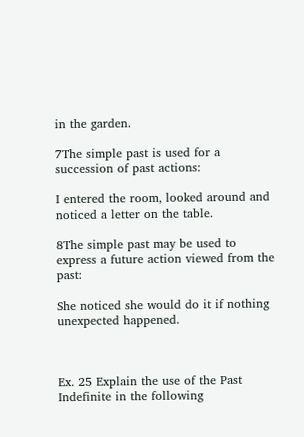in the garden.

7The simple past is used for a succession of past actions:

I entered the room, looked around and noticed a letter on the table.

8The simple past may be used to express a future action viewed from the past:

She noticed she would do it if nothing unexpected happened.



Ex. 25 Explain the use of the Past Indefinite in the following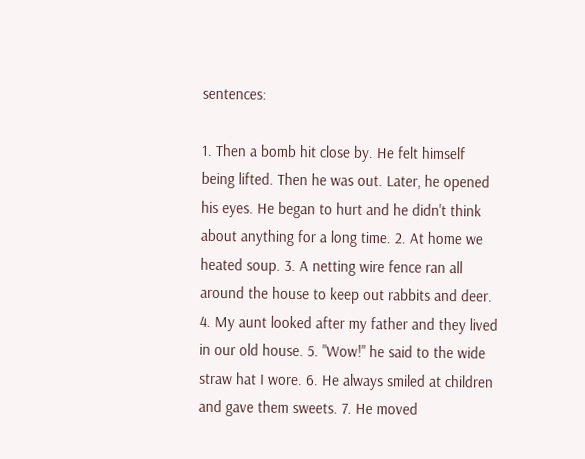sentences:

1. Then a bomb hit close by. He felt himself being lifted. Then he was out. Later, he opened his eyes. He began to hurt and he didn't think about anything for a long time. 2. At home we heated soup. 3. A netting wire fence ran all around the house to keep out rabbits and deer. 4. My aunt looked after my father and they lived in our old house. 5. "Wow!" he said to the wide straw hat I wore. 6. He always smiled at children and gave them sweets. 7. He moved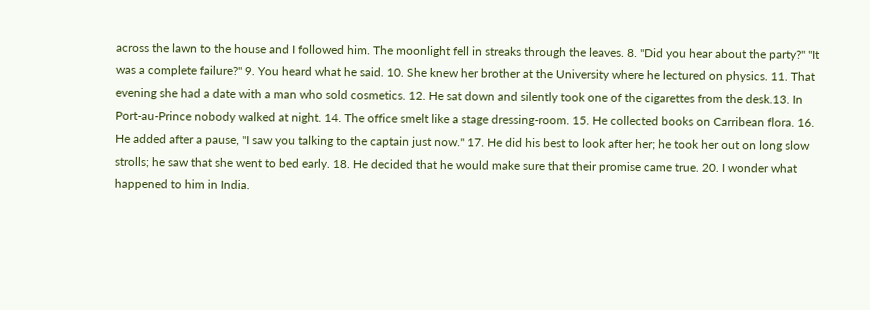across the lawn to the house and I followed him. The moonlight fell in streaks through the leaves. 8. "Did you hear about the party?" "It was a complete failure?" 9. You heard what he said. 10. She knew her brother at the University where he lectured on physics. 11. That evening she had a date with a man who sold cosmetics. 12. He sat down and silently took one of the cigarettes from the desk.13. In Port-au-Prince nobody walked at night. 14. The office smelt like a stage dressing-room. 15. He collected books on Carribean flora. 16. He added after a pause, "I saw you talking to the captain just now." 17. He did his best to look after her; he took her out on long slow strolls; he saw that she went to bed early. 18. He decided that he would make sure that their promise came true. 20. I wonder what happened to him in India.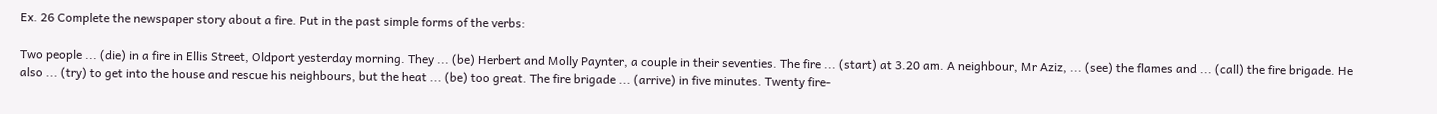Ex. 26 Complete the newspaper story about a fire. Put in the past simple forms of the verbs:

Two people ... (die) in a fire in Ellis Street, Oldport yesterday morning. They ... (be) Herbert and Molly Paynter, a couple in their seventies. The fire ... (start) at 3.20 am. A neighbour, Mr Aziz, ... (see) the flames and ... (call) the fire brigade. He also ... (try) to get into the house and rescue his neighbours, but the heat ... (be) too great. The fire brigade ... (arrive) in five minutes. Twenty fire-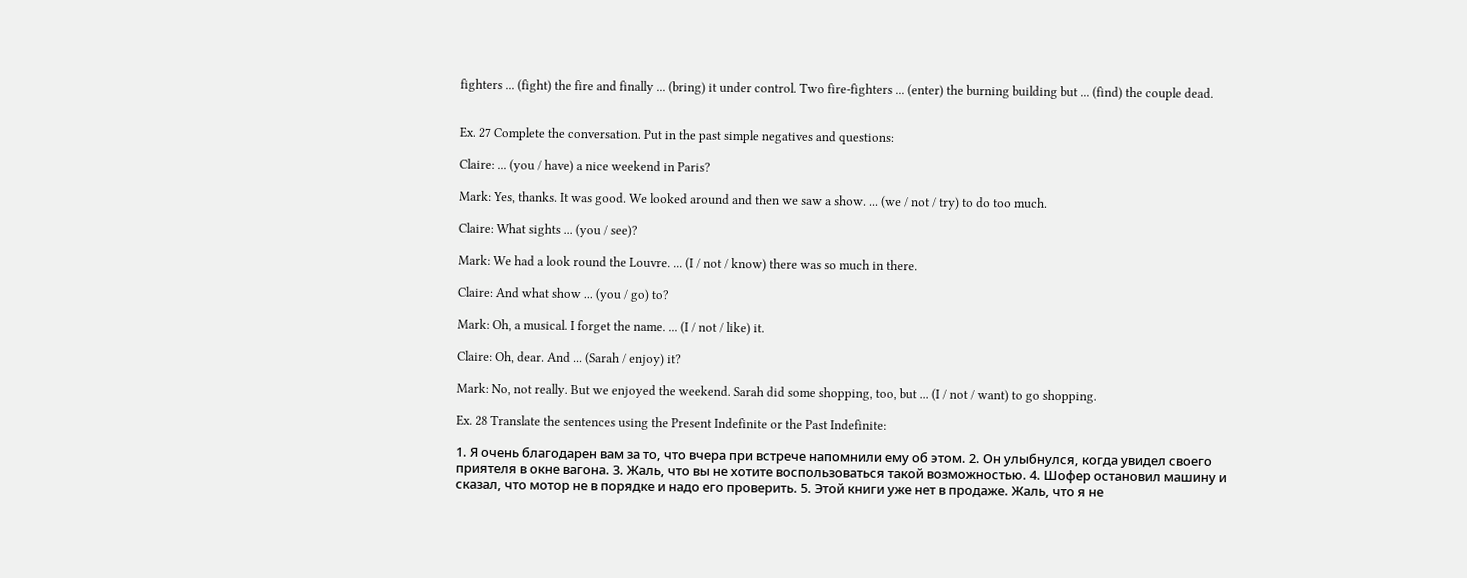fighters ... (fight) the fire and finally ... (bring) it under control. Two fire-fighters ... (enter) the burning building but ... (find) the couple dead.


Ex. 27 Complete the conversation. Put in the past simple negatives and questions:

Claire: ... (you / have) a nice weekend in Paris?

Mark: Yes, thanks. It was good. We looked around and then we saw a show. ... (we / not / try) to do too much.

Claire: What sights ... (you / see)?

Mark: We had a look round the Louvre. ... (I / not / know) there was so much in there.

Claire: And what show ... (you / go) to?

Mark: Oh, a musical. I forget the name. ... (I / not / like) it.

Claire: Oh, dear. And ... (Sarah / enjoy) it?

Mark: No, not really. But we enjoyed the weekend. Sarah did some shopping, too, but ... (I / not / want) to go shopping.

Ex. 28 Translate the sentences using the Present Indefinite or the Past Indefinite:

1. Я очень благодарен вам за то, что вчера при встрече напомнили ему об этом. 2. Он улыбнулся, когда увидел своего приятеля в окне вагона. 3. Жаль, что вы не хотите воспользоваться такой возможностью. 4. Шофер остановил машину и сказал, что мотор не в порядке и надо его проверить. 5. Этой книги уже нет в продаже. Жаль, что я не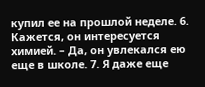купил ее на прошлой неделе. 6. Кажется, он интересуется химией. – Да, он увлекался ею еще в школе. 7. Я даже еще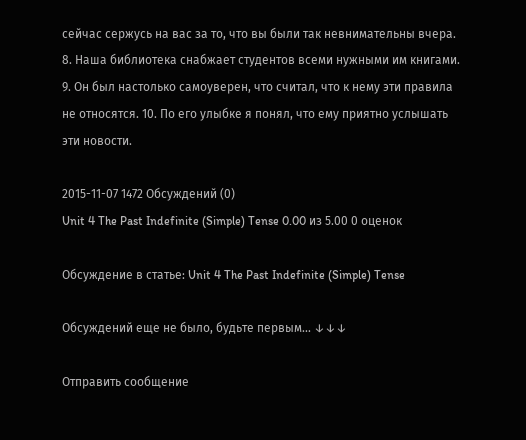сейчас сержусь на вас за то, что вы были так невнимательны вчера. 8. Наша библиотека снабжает студентов всеми нужными им книгами. 9. Он был настолько самоуверен, что считал, что к нему эти правила не относятся. 10. По его улыбке я понял, что ему приятно услышать эти новости.

2015-11-07 1472 Обсуждений (0)
Unit 4 The Past Indefinite (Simple) Tense 0.00 из 5.00 0 оценок

Обсуждение в статье: Unit 4 The Past Indefinite (Simple) Tense

Обсуждений еще не было, будьте первым... ↓↓↓

Отправить сообщение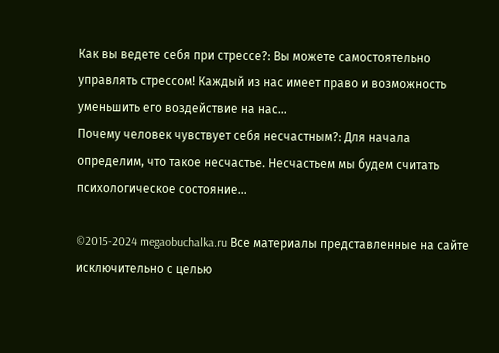Как вы ведете себя при стрессе?: Вы можете самостоятельно управлять стрессом! Каждый из нас имеет право и возможность уменьшить его воздействие на нас...
Почему человек чувствует себя несчастным?: Для начала определим, что такое несчастье. Несчастьем мы будем считать психологическое состояние...

©2015-2024 megaobuchalka.ru Все материалы представленные на сайте исключительно с целью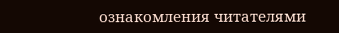ознакомления читателями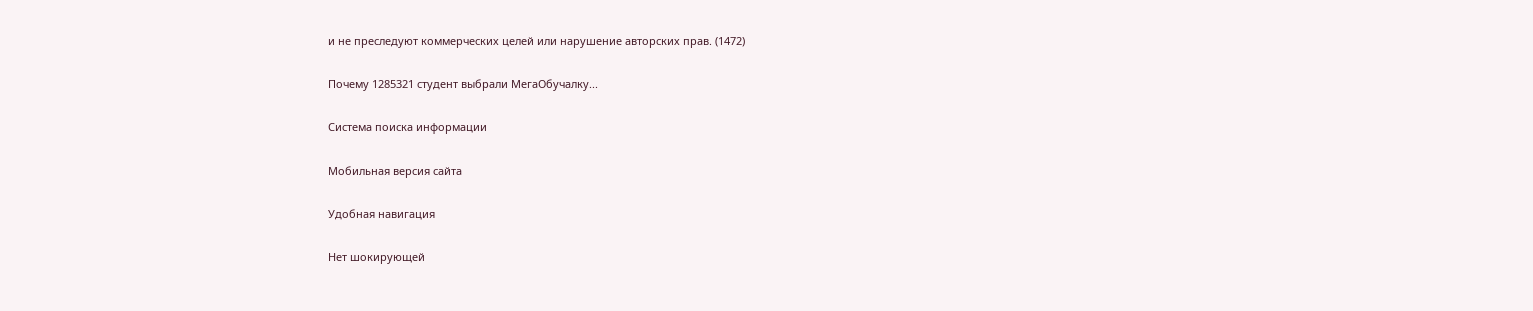и не преследуют коммерческих целей или нарушение авторских прав. (1472)

Почему 1285321 студент выбрали МегаОбучалку...

Система поиска информации

Мобильная версия сайта

Удобная навигация

Нет шокирующей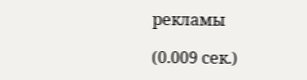рекламы

(0.009 сек.)